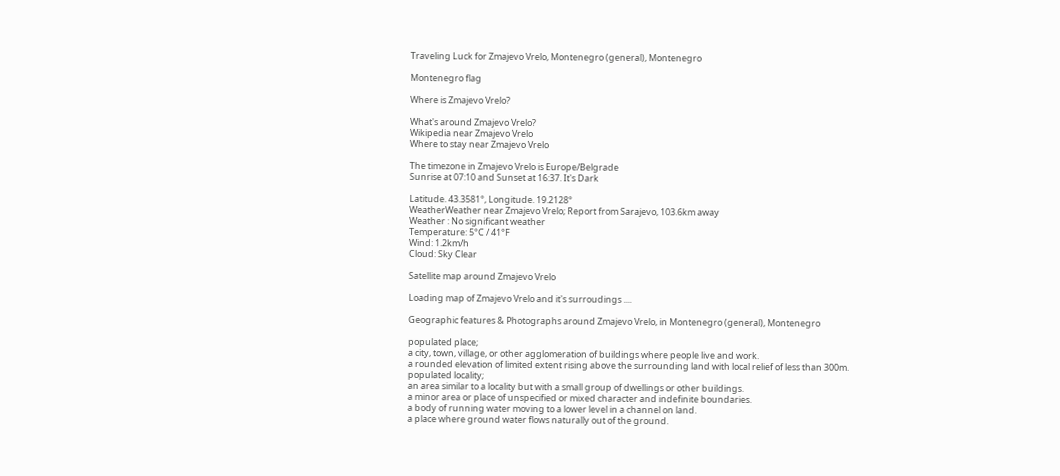Traveling Luck for Zmajevo Vrelo, Montenegro (general), Montenegro

Montenegro flag

Where is Zmajevo Vrelo?

What's around Zmajevo Vrelo?
Wikipedia near Zmajevo Vrelo
Where to stay near Zmajevo Vrelo

The timezone in Zmajevo Vrelo is Europe/Belgrade
Sunrise at 07:10 and Sunset at 16:37. It's Dark

Latitude. 43.3581°, Longitude. 19.2128°
WeatherWeather near Zmajevo Vrelo; Report from Sarajevo, 103.6km away
Weather : No significant weather
Temperature: 5°C / 41°F
Wind: 1.2km/h
Cloud: Sky Clear

Satellite map around Zmajevo Vrelo

Loading map of Zmajevo Vrelo and it's surroudings ....

Geographic features & Photographs around Zmajevo Vrelo, in Montenegro (general), Montenegro

populated place;
a city, town, village, or other agglomeration of buildings where people live and work.
a rounded elevation of limited extent rising above the surrounding land with local relief of less than 300m.
populated locality;
an area similar to a locality but with a small group of dwellings or other buildings.
a minor area or place of unspecified or mixed character and indefinite boundaries.
a body of running water moving to a lower level in a channel on land.
a place where ground water flows naturally out of the ground.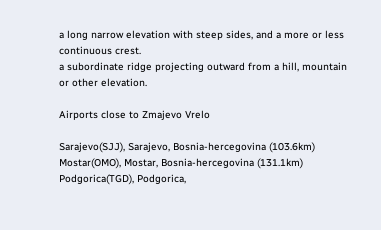a long narrow elevation with steep sides, and a more or less continuous crest.
a subordinate ridge projecting outward from a hill, mountain or other elevation.

Airports close to Zmajevo Vrelo

Sarajevo(SJJ), Sarajevo, Bosnia-hercegovina (103.6km)
Mostar(OMO), Mostar, Bosnia-hercegovina (131.1km)
Podgorica(TGD), Podgorica,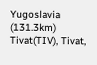Yugoslavia (131.3km)
Tivat(TIV), Tivat,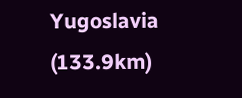Yugoslavia (133.9km)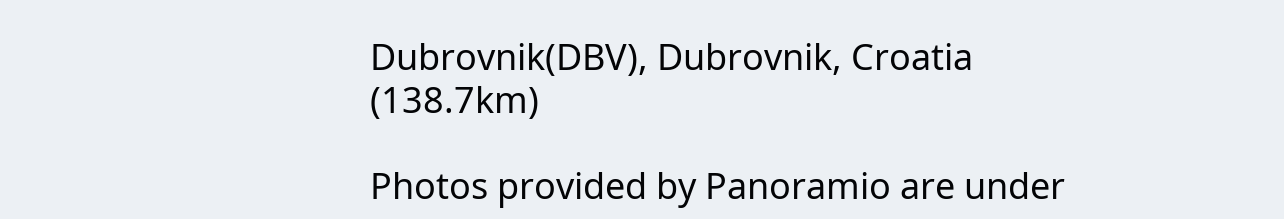Dubrovnik(DBV), Dubrovnik, Croatia (138.7km)

Photos provided by Panoramio are under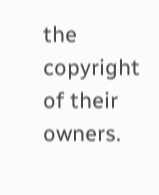the copyright of their owners.